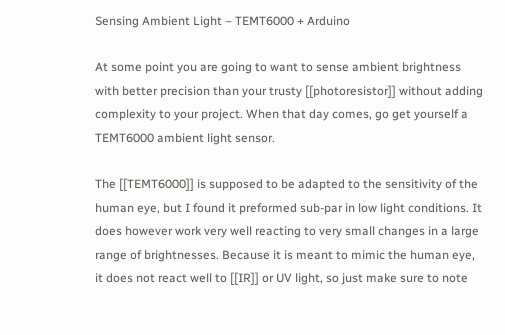Sensing Ambient Light – TEMT6000 + Arduino

At some point you are going to want to sense ambient brightness with better precision than your trusty [[photoresistor]] without adding complexity to your project. When that day comes, go get yourself a TEMT6000 ambient light sensor.

The [[TEMT6000]] is supposed to be adapted to the sensitivity of the human eye, but I found it preformed sub-par in low light conditions. It does however work very well reacting to very small changes in a large range of brightnesses. Because it is meant to mimic the human eye, it does not react well to [[IR]] or UV light, so just make sure to note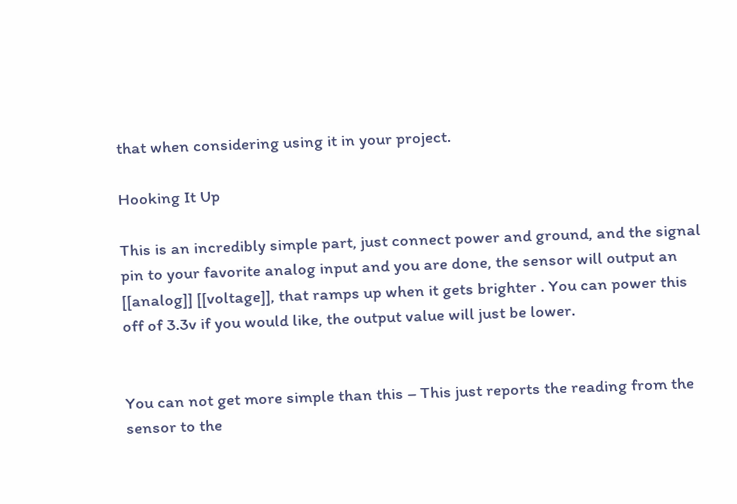that when considering using it in your project.

Hooking It Up

This is an incredibly simple part, just connect power and ground, and the signal pin to your favorite analog input and you are done, the sensor will output an [[analog]] [[voltage]], that ramps up when it gets brighter . You can power this off of 3.3v if you would like, the output value will just be lower.


You can not get more simple than this – This just reports the reading from the sensor to the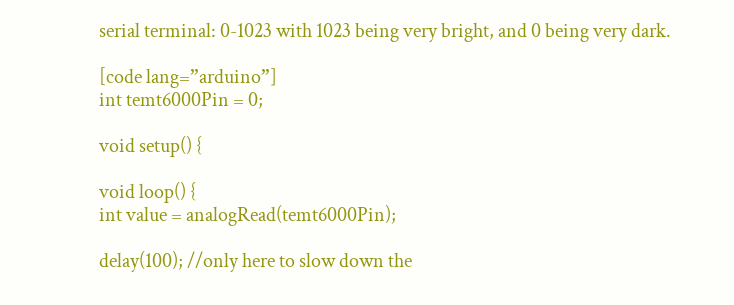serial terminal: 0-1023 with 1023 being very bright, and 0 being very dark.

[code lang=”arduino”]
int temt6000Pin = 0;

void setup() {

void loop() {
int value = analogRead(temt6000Pin);

delay(100); //only here to slow down the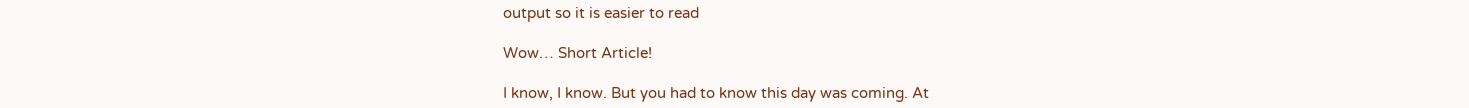output so it is easier to read

Wow… Short Article!

I know, I know. But you had to know this day was coming. At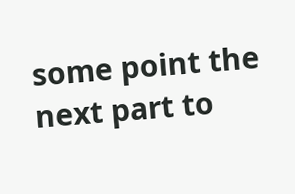some point the next part to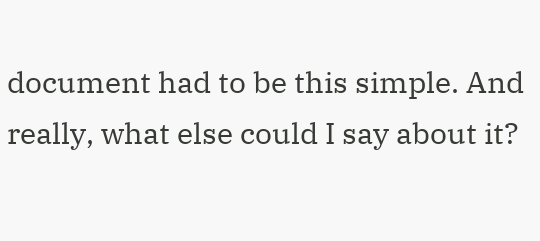document had to be this simple. And really, what else could I say about it?